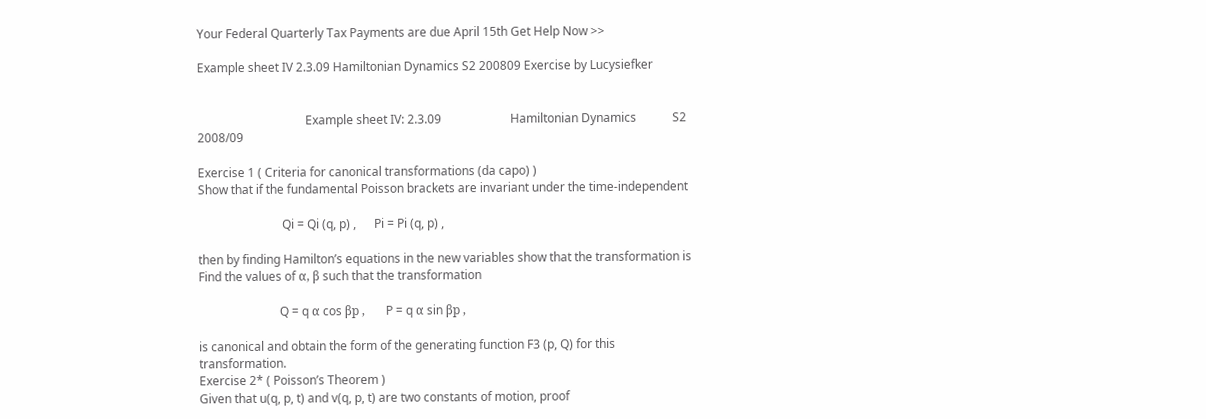Your Federal Quarterly Tax Payments are due April 15th Get Help Now >>

Example sheet IV 2.3.09 Hamiltonian Dynamics S2 200809 Exercise by Lucysiefker


                                    Example sheet IV: 2.3.09                       Hamiltonian Dynamics            S2 2008/09

Exercise 1 ( Criteria for canonical transformations (da capo) )
Show that if the fundamental Poisson brackets are invariant under the time-independent

                            Qi = Qi (q, p) ,      Pi = Pi (q, p) ,

then by finding Hamilton’s equations in the new variables show that the transformation is
Find the values of α, β such that the transformation

                           Q = q α cos βp ,       P = q α sin βp ,

is canonical and obtain the form of the generating function F3 (p, Q) for this transformation.
Exercise 2* ( Poisson’s Theorem )
Given that u(q, p, t) and v(q, p, t) are two constants of motion, proof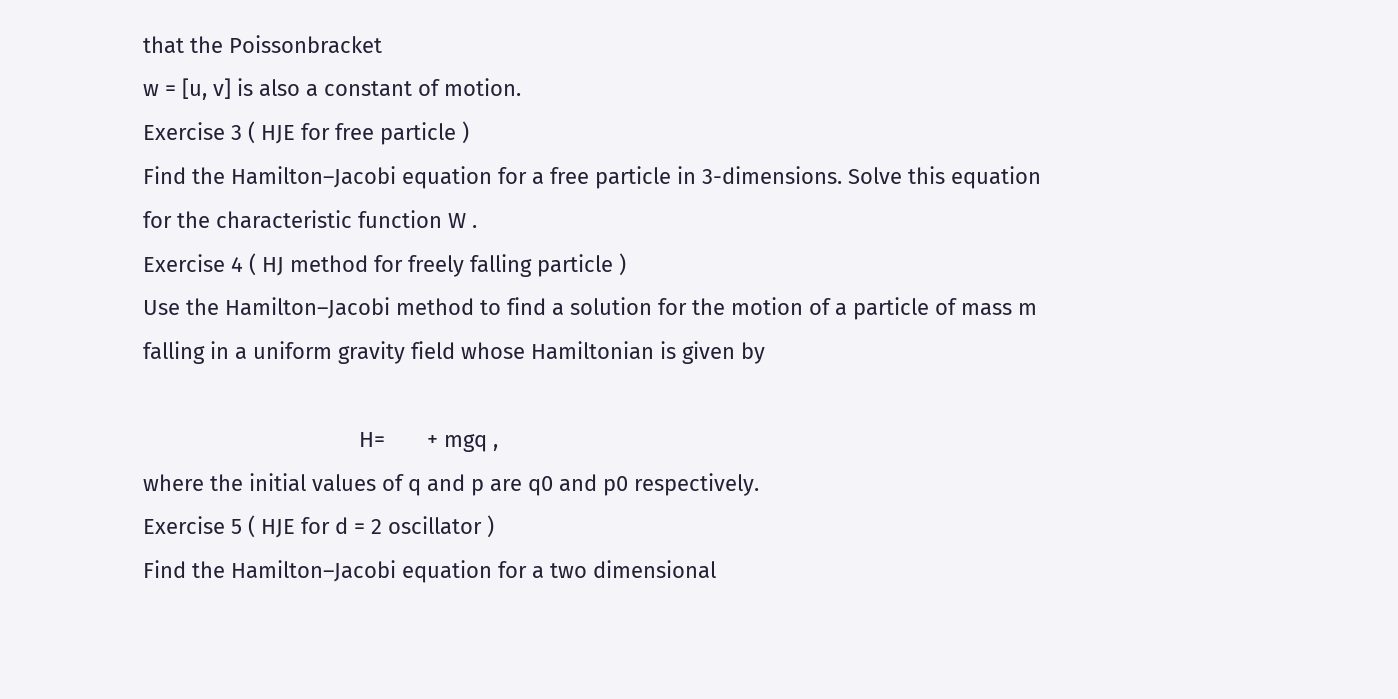that the Poissonbracket
w = [u, v] is also a constant of motion.
Exercise 3 ( HJE for free particle )
Find the Hamilton–Jacobi equation for a free particle in 3-dimensions. Solve this equation
for the characteristic function W .
Exercise 4 ( HJ method for freely falling particle )
Use the Hamilton–Jacobi method to find a solution for the motion of a particle of mass m
falling in a uniform gravity field whose Hamiltonian is given by

                                    H=       + mgq ,
where the initial values of q and p are q0 and p0 respectively.
Exercise 5 ( HJE for d = 2 oscillator )
Find the Hamilton–Jacobi equation for a two dimensional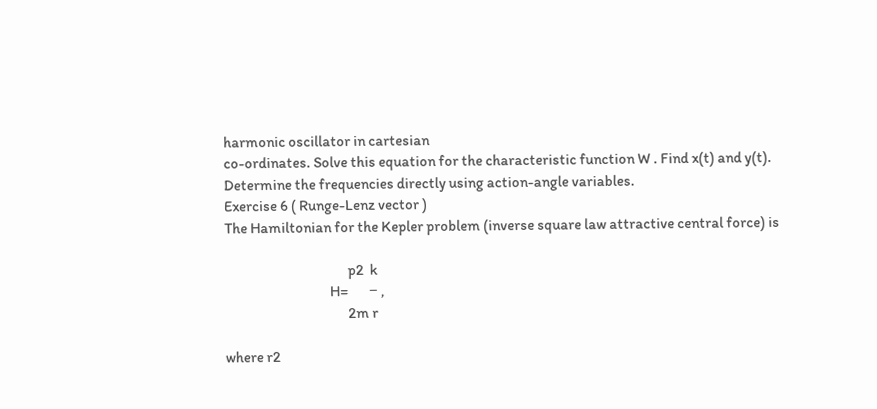harmonic oscillator in cartesian
co-ordinates. Solve this equation for the characteristic function W . Find x(t) and y(t).
Determine the frequencies directly using action-angle variables.
Exercise 6 ( Runge-Lenz vector )
The Hamiltonian for the Kepler problem (inverse square law attractive central force) is

                                         p2  k
                                   H=       − ,
                                         2m r

where r2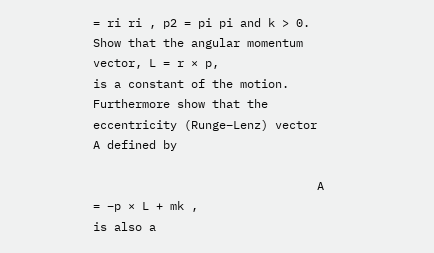= ri ri , p2 = pi pi and k > 0. Show that the angular momentum vector, L = r × p,
is a constant of the motion.
Furthermore show that the eccentricity (Runge–Lenz) vector A defined by

                                A = −p × L + mk ,
is also a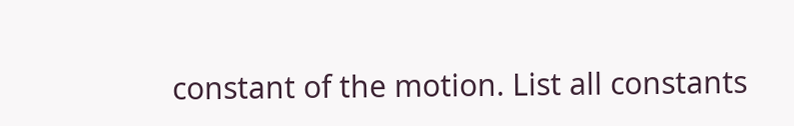constant of the motion. List all constants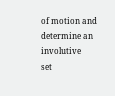of motion and determine an involutive
set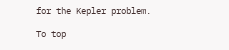for the Kepler problem.

To top